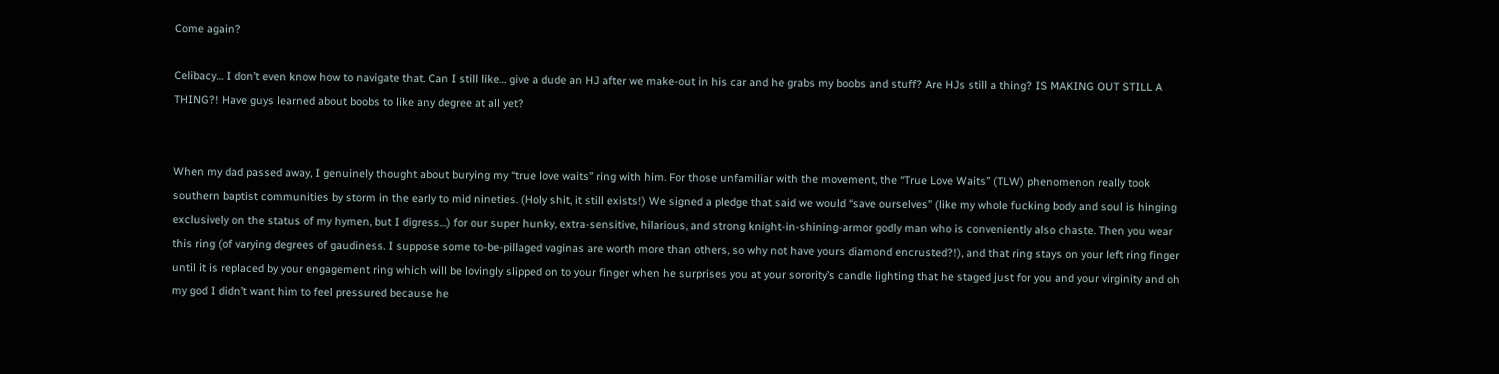Come again?

Celibacy… I don’t even know how to navigate that. Can I still like… give a dude an HJ after we make-out in his car and he grabs my boobs and stuff? Are HJs still a thing? IS MAKING OUT STILL A THING?! Have guys learned about boobs to like any degree at all yet?


When my dad passed away, I genuinely thought about burying my “true love waits” ring with him. For those unfamiliar with the movement, the “True Love Waits” (TLW) phenomenon really took southern baptist communities by storm in the early to mid nineties. (Holy shit, it still exists!) We signed a pledge that said we would “save ourselves” (like my whole fucking body and soul is hinging exclusively on the status of my hymen, but I digress…) for our super hunky, extra-sensitive, hilarious, and strong knight-in-shining-armor godly man who is conveniently also chaste. Then you wear this ring (of varying degrees of gaudiness. I suppose some to-be-pillaged vaginas are worth more than others, so why not have yours diamond encrusted?!), and that ring stays on your left ring finger until it is replaced by your engagement ring which will be lovingly slipped on to your finger when he surprises you at your sorority’s candle lighting that he staged just for you and your virginity and oh my god I didn’t want him to feel pressured because he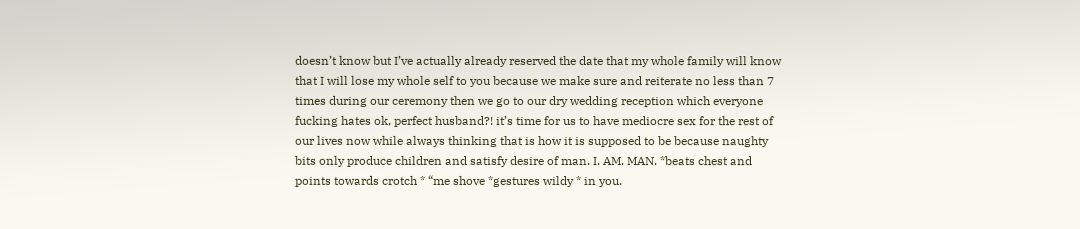doesn’t know but I’ve actually already reserved the date that my whole family will know that I will lose my whole self to you because we make sure and reiterate no less than 7 times during our ceremony then we go to our dry wedding reception which everyone fucking hates ok, perfect husband?! it’s time for us to have mediocre sex for the rest of our lives now while always thinking that is how it is supposed to be because naughty bits only produce children and satisfy desire of man. I. AM. MAN. *beats chest and points towards crotch * “me shove *gestures wildy * in you.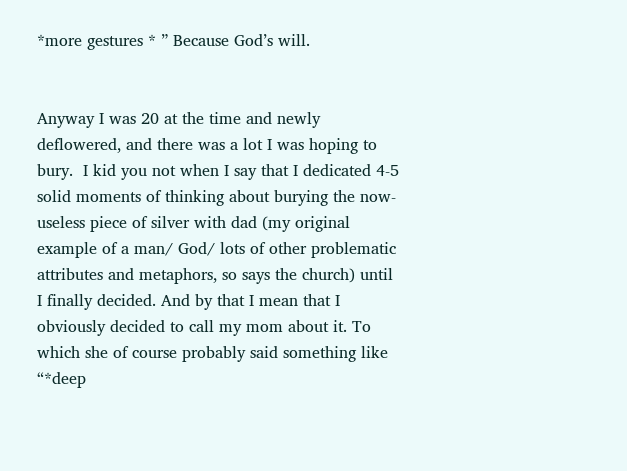*more gestures * ” Because God’s will.


Anyway I was 20 at the time and newly deflowered, and there was a lot I was hoping to bury.  I kid you not when I say that I dedicated 4-5 solid moments of thinking about burying the now-useless piece of silver with dad (my original example of a man/ God/ lots of other problematic attributes and metaphors, so says the church) until I finally decided. And by that I mean that I obviously decided to call my mom about it. To which she of course probably said something like “*deep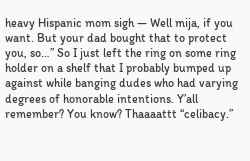heavy Hispanic mom sigh — Well mija, if you want. But your dad bought that to protect you, so…” So I just left the ring on some ring holder on a shelf that I probably bumped up against while banging dudes who had varying degrees of honorable intentions. Y’all remember? You know? Thaaaattt “celibacy.”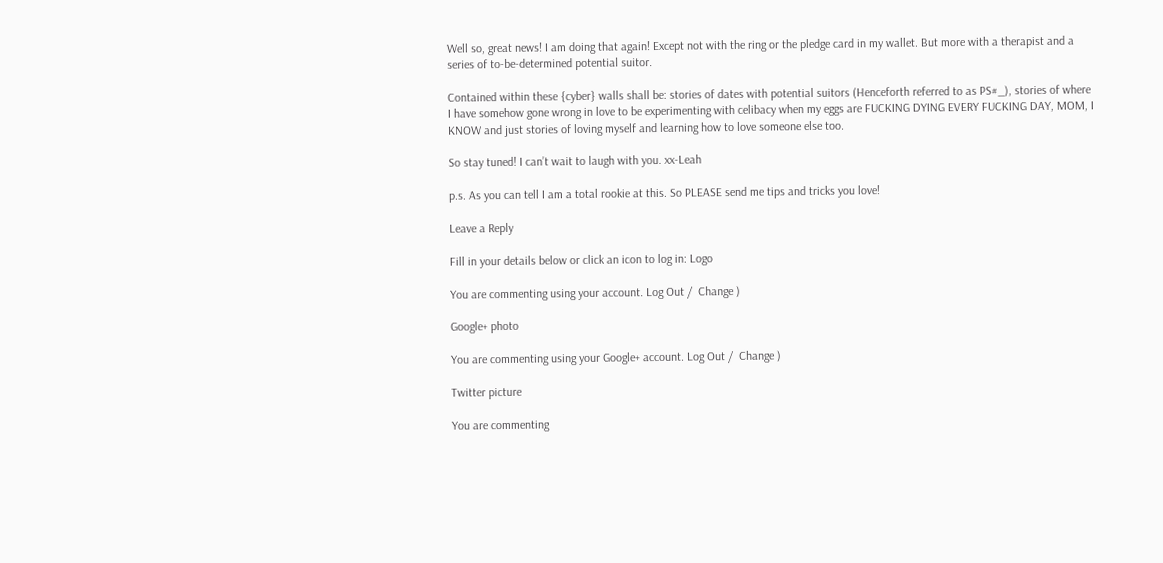Well so, great news! I am doing that again! Except not with the ring or the pledge card in my wallet. But more with a therapist and a series of to-be-determined potential suitor.

Contained within these {cyber} walls shall be: stories of dates with potential suitors (Henceforth referred to as PS#_), stories of where I have somehow gone wrong in love to be experimenting with celibacy when my eggs are FUCKING DYING EVERY FUCKING DAY, MOM, I KNOW and just stories of loving myself and learning how to love someone else too.

So stay tuned! I can’t wait to laugh with you. xx-Leah

p.s. As you can tell I am a total rookie at this. So PLEASE send me tips and tricks you love!

Leave a Reply

Fill in your details below or click an icon to log in: Logo

You are commenting using your account. Log Out /  Change )

Google+ photo

You are commenting using your Google+ account. Log Out /  Change )

Twitter picture

You are commenting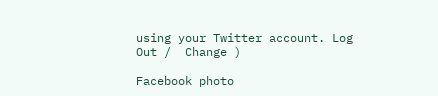using your Twitter account. Log Out /  Change )

Facebook photo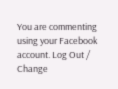You are commenting using your Facebook account. Log Out /  Change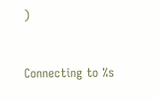)


Connecting to %s